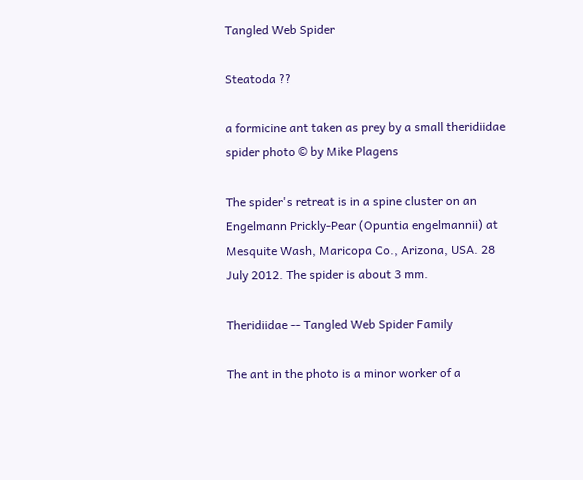Tangled Web Spider

Steatoda ??

a formicine ant taken as prey by a small theridiidae spider photo © by Mike Plagens

The spider's retreat is in a spine cluster on an Engelmann Prickly-Pear (Opuntia engelmannii) at Mesquite Wash, Maricopa Co., Arizona, USA. 28 July 2012. The spider is about 3 mm.

Theridiidae -- Tangled Web Spider Family

The ant in the photo is a minor worker of a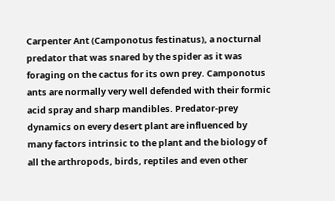Carpenter Ant (Camponotus festinatus), a nocturnal predator that was snared by the spider as it was foraging on the cactus for its own prey. Camponotus ants are normally very well defended with their formic acid spray and sharp mandibles. Predator-prey dynamics on every desert plant are influenced by many factors intrinsic to the plant and the biology of all the arthropods, birds, reptiles and even other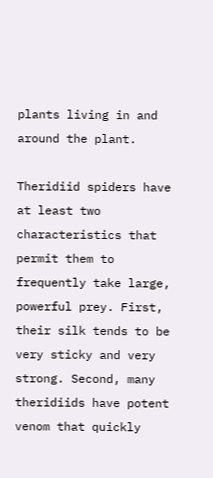plants living in and around the plant.

Theridiid spiders have at least two characteristics that permit them to frequently take large, powerful prey. First, their silk tends to be very sticky and very strong. Second, many theridiids have potent venom that quickly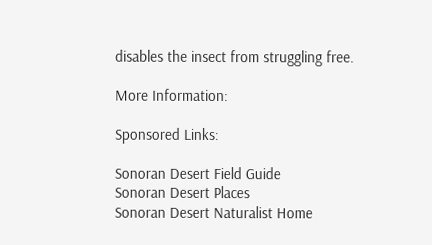disables the insect from struggling free.

More Information:

Sponsored Links:

Sonoran Desert Field Guide
Sonoran Desert Places
Sonoran Desert Naturalist Home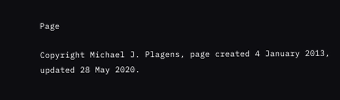Page

Copyright Michael J. Plagens, page created 4 January 2013,
updated 28 May 2020.